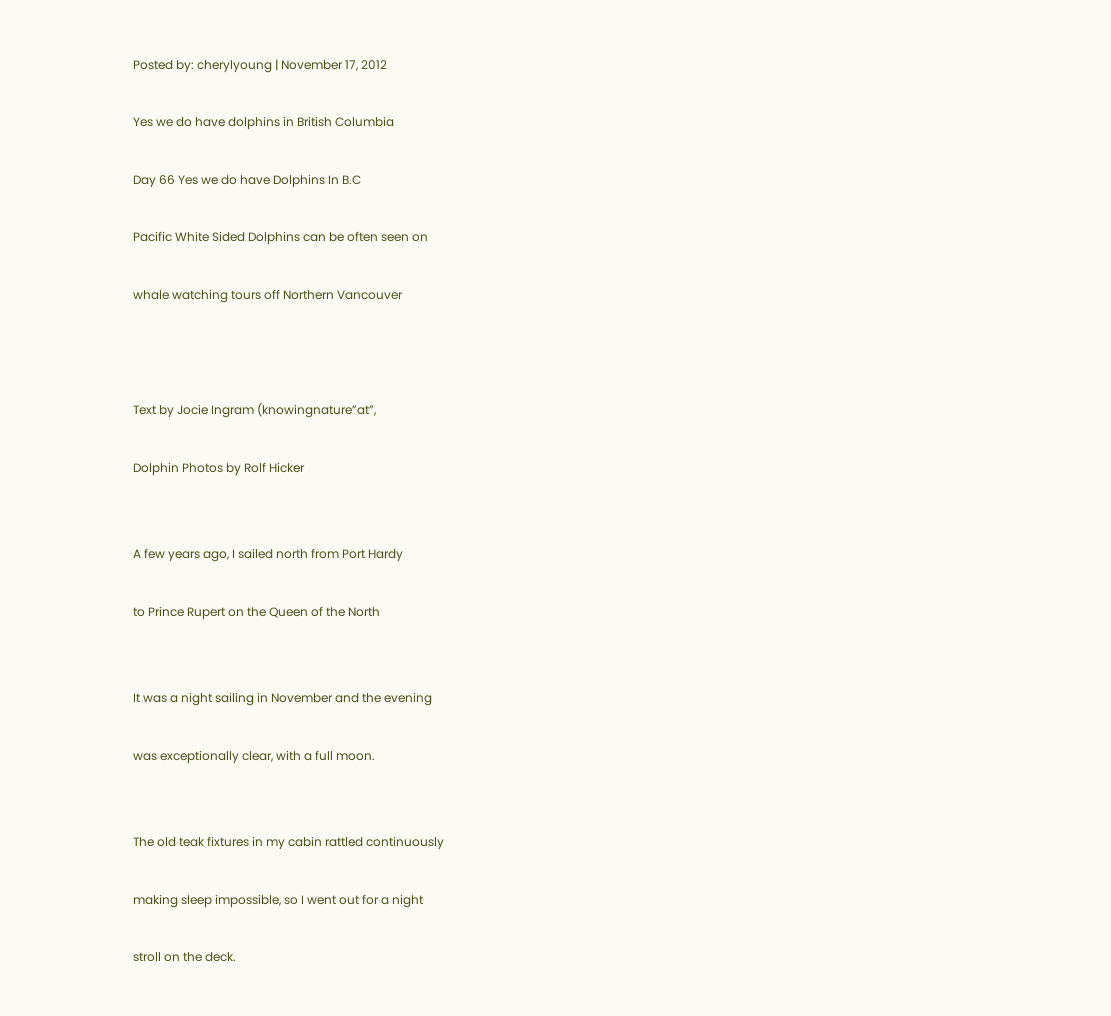Posted by: cherylyoung | November 17, 2012

Yes we do have dolphins in British Columbia

Day 66 Yes we do have Dolphins In B.C

Pacific White Sided Dolphins can be often seen on

whale watching tours off Northern Vancouver



Text by Jocie Ingram (knowingnature”at”,

Dolphin Photos by Rolf Hicker


A few years ago, I sailed north from Port Hardy

to Prince Rupert on the Queen of the North


It was a night sailing in November and the evening

was exceptionally clear, with a full moon.


The old teak fixtures in my cabin rattled continuously

making sleep impossible, so I went out for a night

stroll on the deck.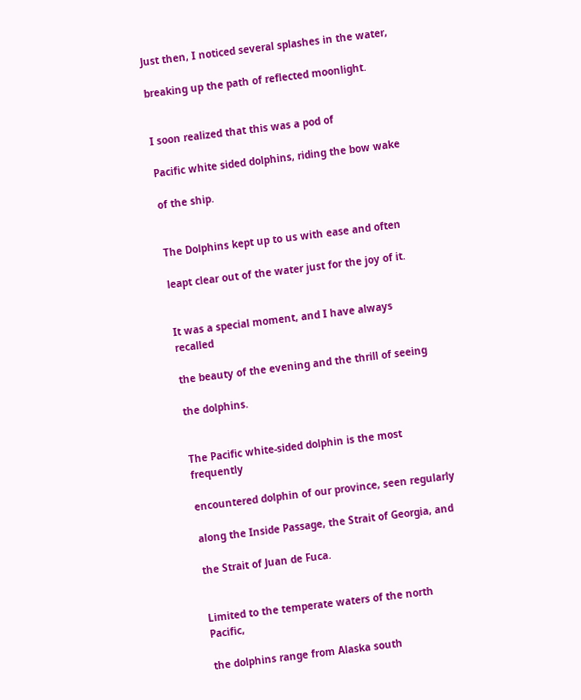Just then, I noticed several splashes in the water,

breaking up the path of reflected moonlight.


I soon realized that this was a pod of

Pacific white sided dolphins, riding the bow wake

of the ship.


The Dolphins kept up to us with ease and often

leapt clear out of the water just for the joy of it.


It was a special moment, and I have always recalled

the beauty of the evening and the thrill of seeing

the dolphins.


The Pacific white-sided dolphin is the most frequently

encountered dolphin of our province, seen regularly

along the Inside Passage, the Strait of Georgia, and

the Strait of Juan de Fuca.


Limited to the temperate waters of the north Pacific,

the dolphins range from Alaska south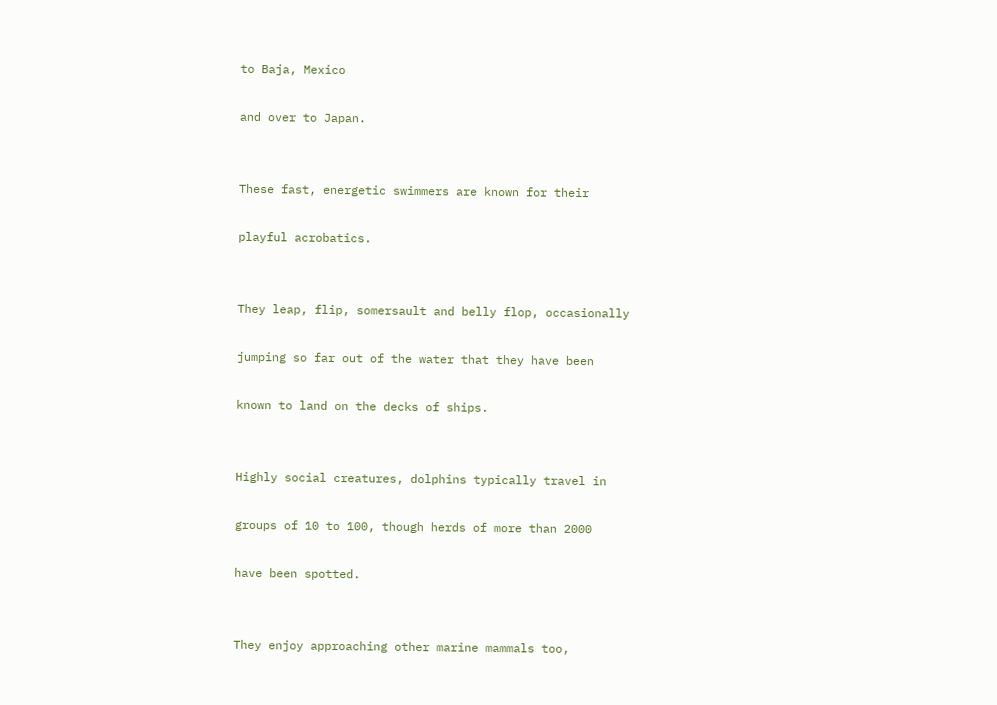to Baja, Mexico

and over to Japan.


These fast, energetic swimmers are known for their

playful acrobatics.


They leap, flip, somersault and belly flop, occasionally

jumping so far out of the water that they have been

known to land on the decks of ships.


Highly social creatures, dolphins typically travel in

groups of 10 to 100, though herds of more than 2000

have been spotted.


They enjoy approaching other marine mammals too,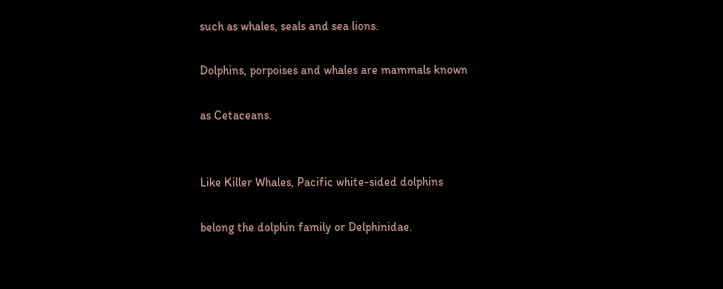such as whales, seals and sea lions.

Dolphins, porpoises and whales are mammals known

as Cetaceans.


Like Killer Whales, Pacific white-sided dolphins

belong the dolphin family or Delphinidae.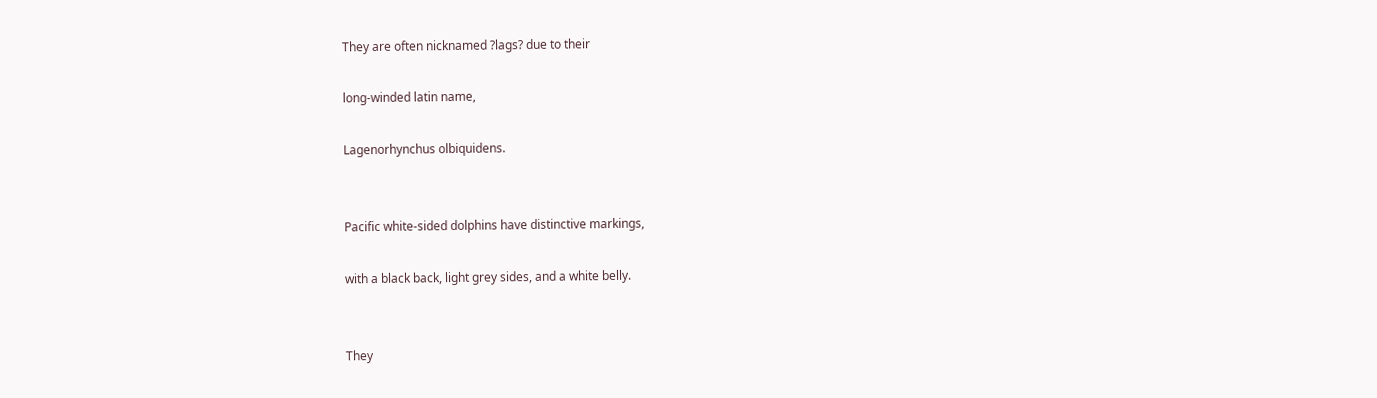They are often nicknamed ?lags? due to their

long-winded latin name,

Lagenorhynchus olbiquidens.


Pacific white-sided dolphins have distinctive markings,

with a black back, light grey sides, and a white belly.


They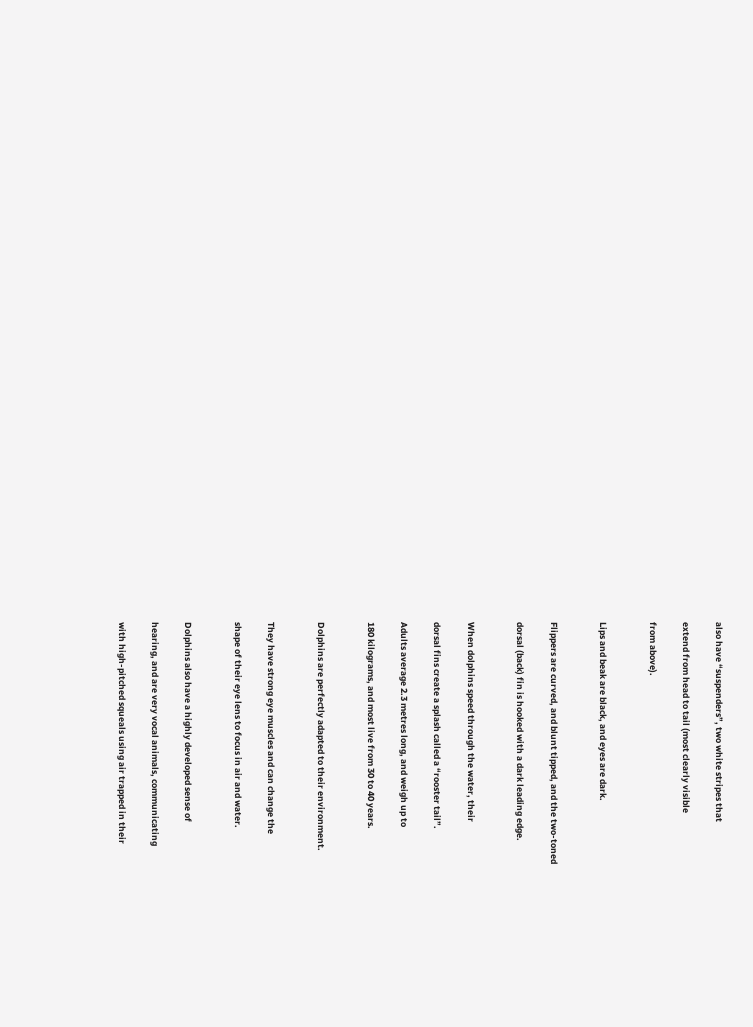also have “suspenders”, two white stripes that

extend from head to tail (most clearly visible

from above).


Lips and beak are black, and eyes are dark.


Flippers are curved, and blunt tipped, and the two-toned

dorsal (back) fin is hooked with a dark leading edge.


When dolphins speed through the water, their

dorsal fins create a splash called a “rooster tail”.

Adults average 2.3 metres long, and weigh up to

180 kilograms, and most live from 30 to 40 years.


Dolphins are perfectly adapted to their environment.


They have strong eye muscles and can change the

shape of their eye lens to focus in air and water.


Dolphins also have a highly developed sense of

hearing, and are very vocal animals, communicating

with high-pitched squeals using air trapped in their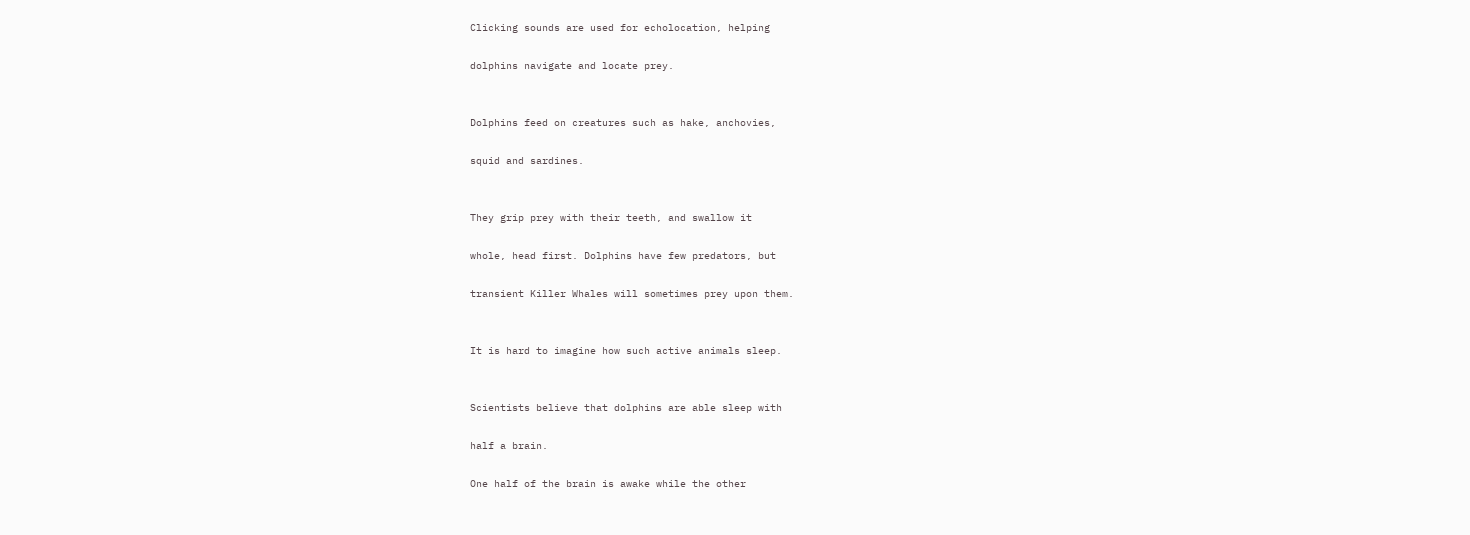Clicking sounds are used for echolocation, helping

dolphins navigate and locate prey.


Dolphins feed on creatures such as hake, anchovies,

squid and sardines.


They grip prey with their teeth, and swallow it

whole, head first. Dolphins have few predators, but

transient Killer Whales will sometimes prey upon them.


It is hard to imagine how such active animals sleep.


Scientists believe that dolphins are able sleep with

half a brain.

One half of the brain is awake while the other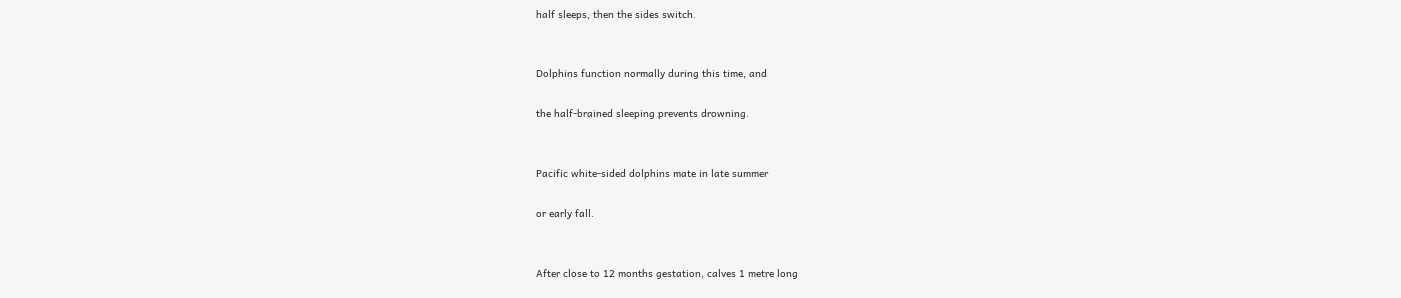half sleeps, then the sides switch.


Dolphins function normally during this time, and

the half-brained sleeping prevents drowning.


Pacific white-sided dolphins mate in late summer

or early fall.


After close to 12 months gestation, calves 1 metre long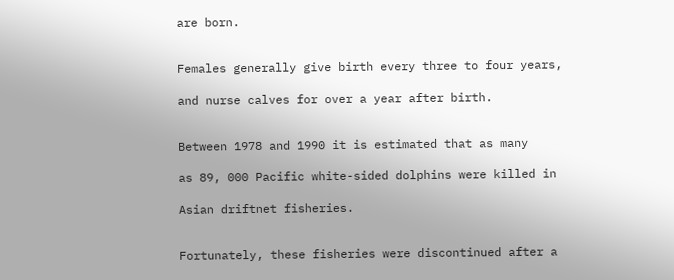are born.


Females generally give birth every three to four years,

and nurse calves for over a year after birth.


Between 1978 and 1990 it is estimated that as many

as 89, 000 Pacific white-sided dolphins were killed in

Asian driftnet fisheries.


Fortunately, these fisheries were discontinued after a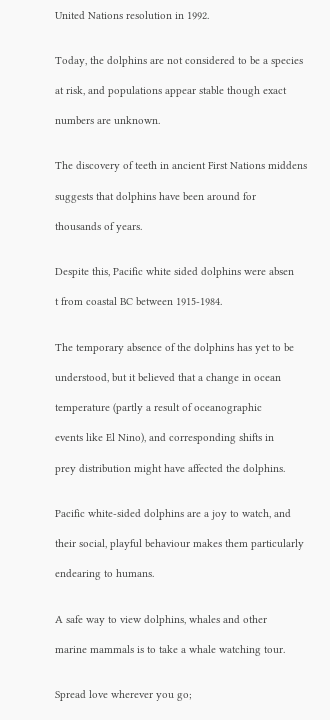United Nations resolution in 1992.


Today, the dolphins are not considered to be a species

at risk, and populations appear stable though exact

numbers are unknown.


The discovery of teeth in ancient First Nations middens

suggests that dolphins have been around for

thousands of years.


Despite this, Pacific white sided dolphins were absen

t from coastal BC between 1915-1984.


The temporary absence of the dolphins has yet to be

understood, but it believed that a change in ocean

temperature (partly a result of oceanographic

events like El Nino), and corresponding shifts in

prey distribution might have affected the dolphins.


Pacific white-sided dolphins are a joy to watch, and

their social, playful behaviour makes them particularly

endearing to humans.


A safe way to view dolphins, whales and other

marine mammals is to take a whale watching tour.


Spread love wherever you go;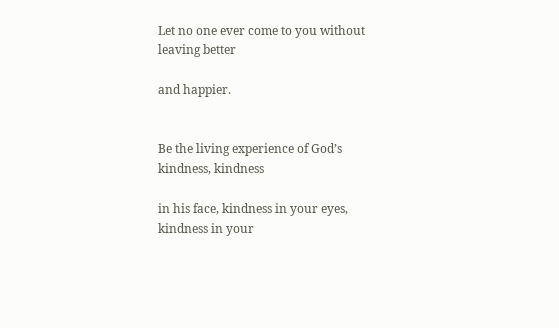Let no one ever come to you without leaving better

and happier.


Be the living experience of God’s kindness, kindness

in his face, kindness in your eyes, kindness in your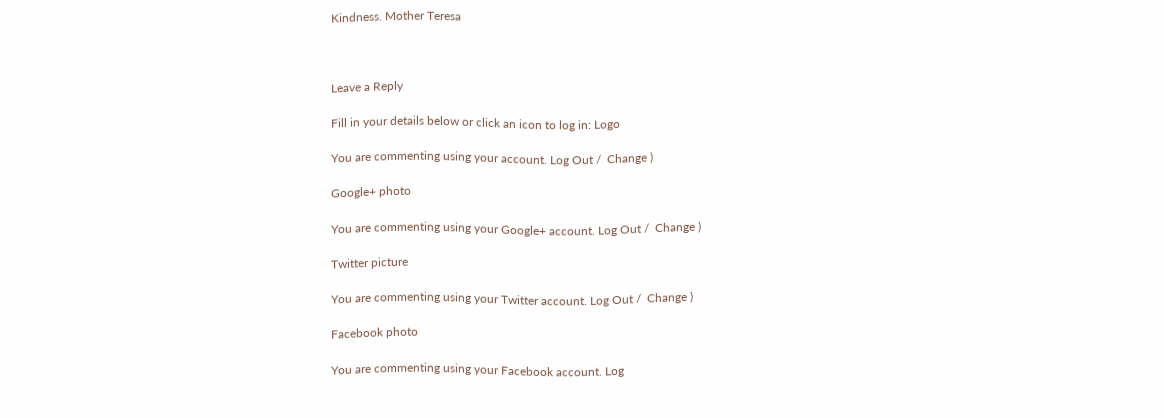Kindness. Mother Teresa



Leave a Reply

Fill in your details below or click an icon to log in: Logo

You are commenting using your account. Log Out /  Change )

Google+ photo

You are commenting using your Google+ account. Log Out /  Change )

Twitter picture

You are commenting using your Twitter account. Log Out /  Change )

Facebook photo

You are commenting using your Facebook account. Log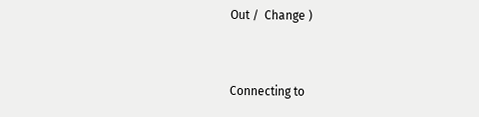Out /  Change )


Connecting to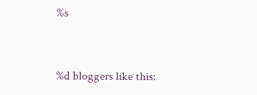%s


%d bloggers like this: